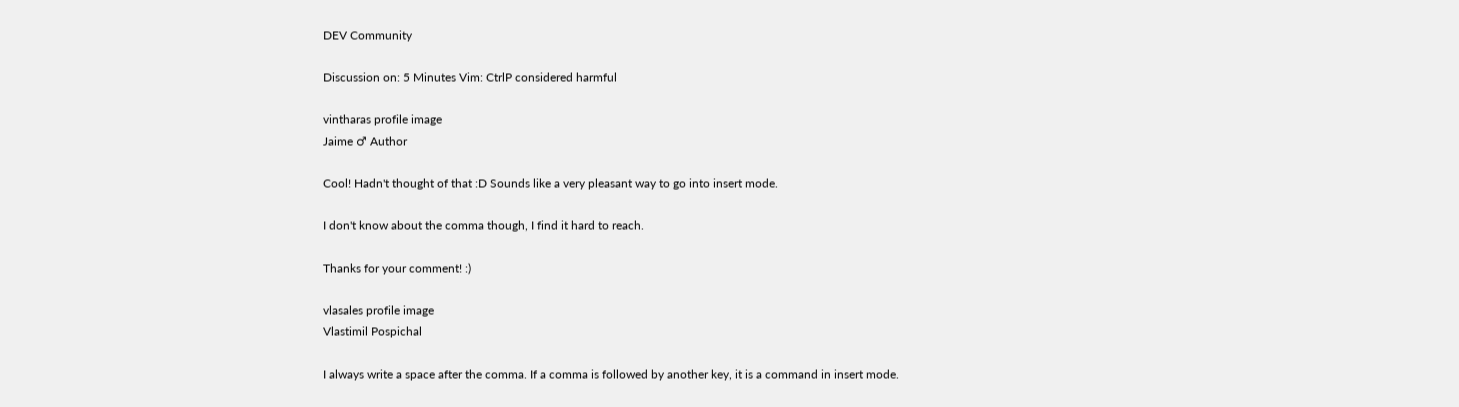DEV Community

Discussion on: 5 Minutes Vim: CtrlP considered harmful

vintharas profile image
Jaime ♂ Author

Cool! Hadn't thought of that :D Sounds like a very pleasant way to go into insert mode.

I don't know about the comma though, I find it hard to reach.

Thanks for your comment! :)

vlasales profile image
Vlastimil Pospichal

I always write a space after the comma. If a comma is followed by another key, it is a command in insert mode.